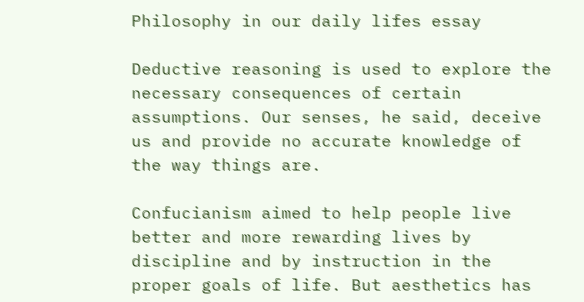Philosophy in our daily lifes essay

Deductive reasoning is used to explore the necessary consequences of certain assumptions. Our senses, he said, deceive us and provide no accurate knowledge of the way things are.

Confucianism aimed to help people live better and more rewarding lives by discipline and by instruction in the proper goals of life. But aesthetics has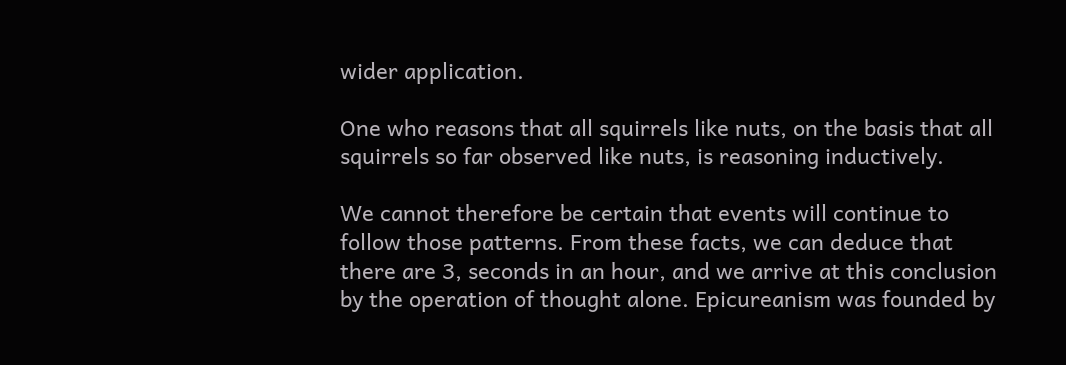wider application.

One who reasons that all squirrels like nuts, on the basis that all squirrels so far observed like nuts, is reasoning inductively.

We cannot therefore be certain that events will continue to follow those patterns. From these facts, we can deduce that there are 3, seconds in an hour, and we arrive at this conclusion by the operation of thought alone. Epicureanism was founded by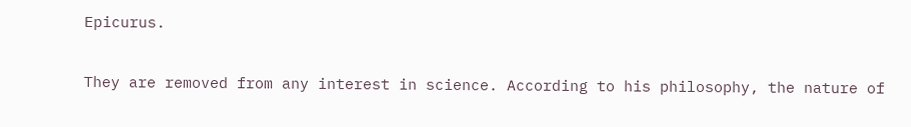Epicurus.

They are removed from any interest in science. According to his philosophy, the nature of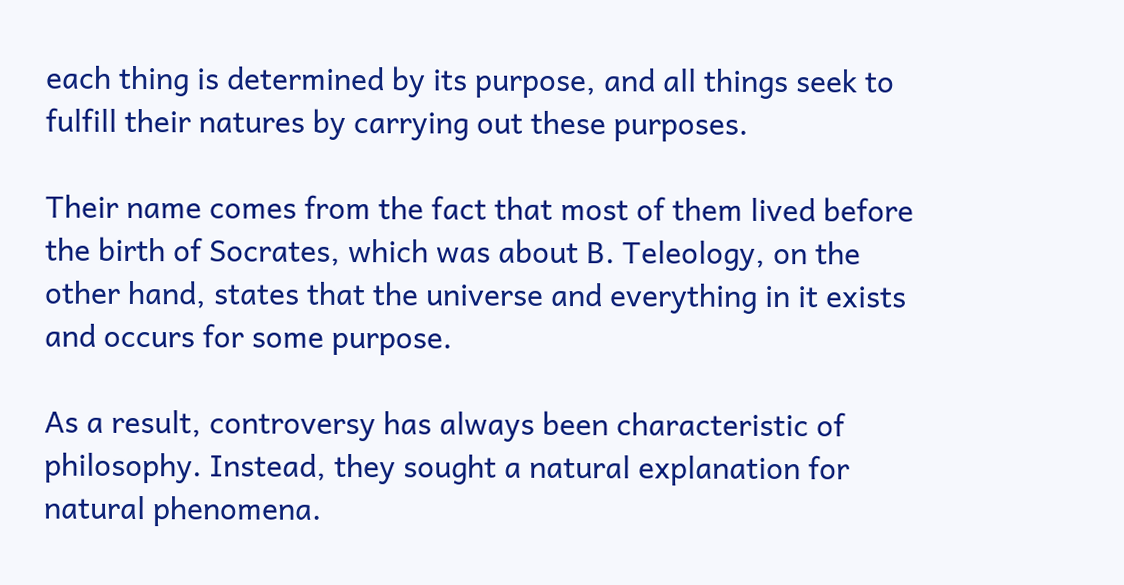each thing is determined by its purpose, and all things seek to fulfill their natures by carrying out these purposes.

Their name comes from the fact that most of them lived before the birth of Socrates, which was about B. Teleology, on the other hand, states that the universe and everything in it exists and occurs for some purpose.

As a result, controversy has always been characteristic of philosophy. Instead, they sought a natural explanation for natural phenomena.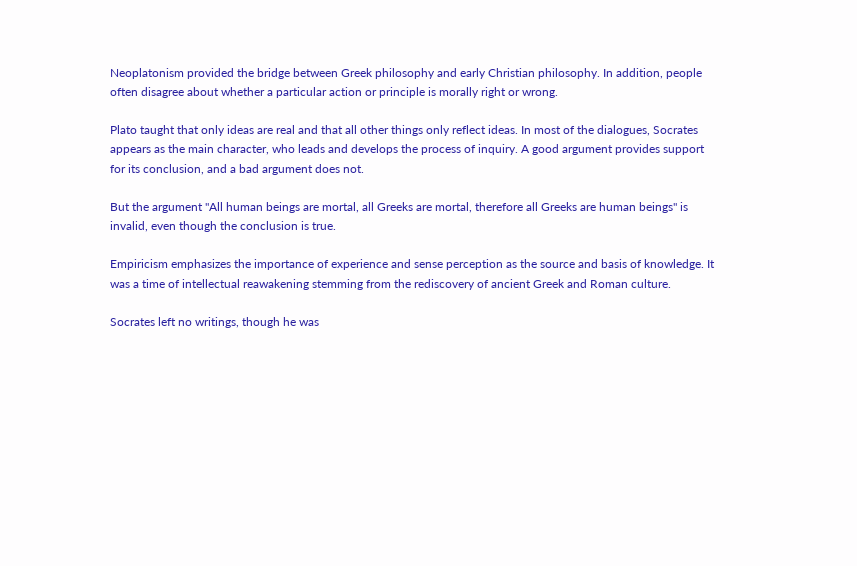Neoplatonism provided the bridge between Greek philosophy and early Christian philosophy. In addition, people often disagree about whether a particular action or principle is morally right or wrong.

Plato taught that only ideas are real and that all other things only reflect ideas. In most of the dialogues, Socrates appears as the main character, who leads and develops the process of inquiry. A good argument provides support for its conclusion, and a bad argument does not.

But the argument "All human beings are mortal, all Greeks are mortal, therefore all Greeks are human beings" is invalid, even though the conclusion is true.

Empiricism emphasizes the importance of experience and sense perception as the source and basis of knowledge. It was a time of intellectual reawakening stemming from the rediscovery of ancient Greek and Roman culture.

Socrates left no writings, though he was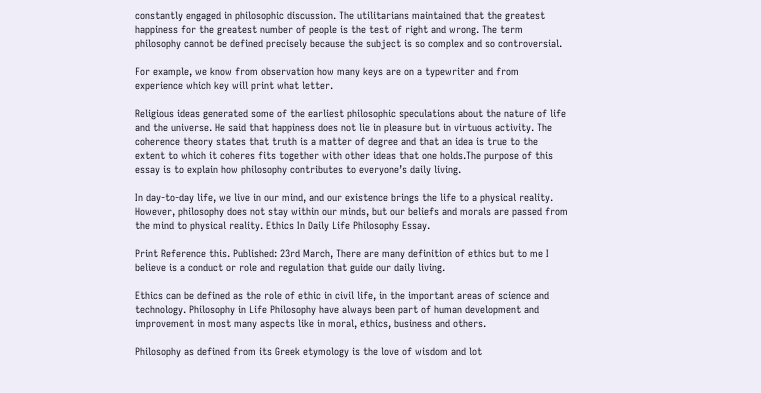constantly engaged in philosophic discussion. The utilitarians maintained that the greatest happiness for the greatest number of people is the test of right and wrong. The term philosophy cannot be defined precisely because the subject is so complex and so controversial.

For example, we know from observation how many keys are on a typewriter and from experience which key will print what letter.

Religious ideas generated some of the earliest philosophic speculations about the nature of life and the universe. He said that happiness does not lie in pleasure but in virtuous activity. The coherence theory states that truth is a matter of degree and that an idea is true to the extent to which it coheres fits together with other ideas that one holds.The purpose of this essay is to explain how philosophy contributes to everyone’s daily living.

In day-to-day life, we live in our mind, and our existence brings the life to a physical reality. However, philosophy does not stay within our minds, but our beliefs and morals are passed from the mind to physical reality. Ethics In Daily Life Philosophy Essay.

Print Reference this. Published: 23rd March, There are many definition of ethics but to me I believe is a conduct or role and regulation that guide our daily living.

Ethics can be defined as the role of ethic in civil life, in the important areas of science and technology. Philosophy in Life Philosophy have always been part of human development and improvement in most many aspects like in moral, ethics, business and others.

Philosophy as defined from its Greek etymology is the love of wisdom and lot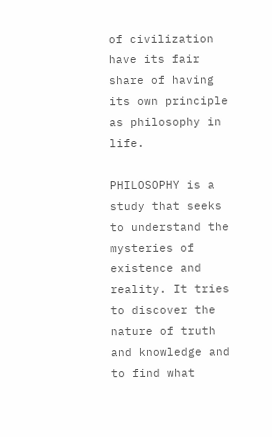of civilization have its fair share of having its own principle as philosophy in life.

PHILOSOPHY is a study that seeks to understand the mysteries of existence and reality. It tries to discover the nature of truth and knowledge and to find what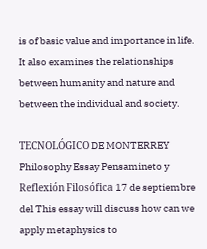is of basic value and importance in life. It also examines the relationships between humanity and nature and between the individual and society.

TECNOLÓGICO DE MONTERREY Philosophy Essay Pensamineto y Reflexión Filosófica 17 de septiembre del This essay will discuss how can we apply metaphysics to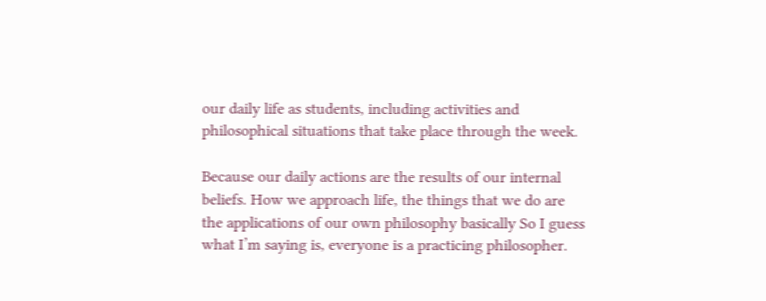our daily life as students, including activities and philosophical situations that take place through the week.

Because our daily actions are the results of our internal beliefs. How we approach life, the things that we do are the applications of our own philosophy basically So I guess what I’m saying is, everyone is a practicing philosopher.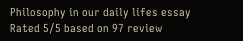Philosophy in our daily lifes essay
Rated 5/5 based on 97 review